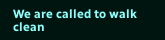We are called to walk clean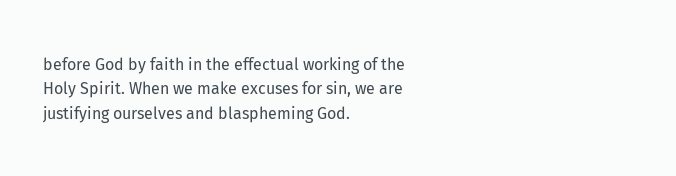before God by faith in the effectual working of the Holy Spirit. When we make excuses for sin, we are justifying ourselves and blaspheming God.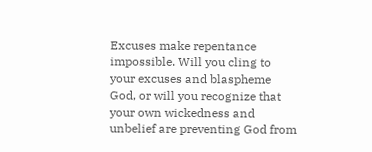Excuses make repentance impossible. Will you cling to your excuses and blaspheme God, or will you recognize that your own wickedness and unbelief are preventing God from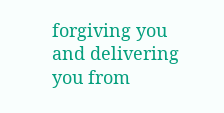forgiving you and delivering you from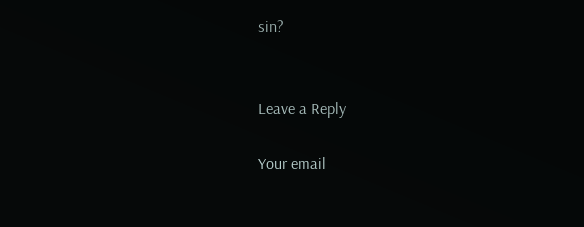sin?


Leave a Reply

Your email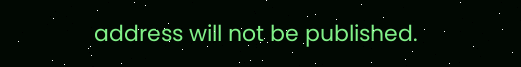address will not be published.